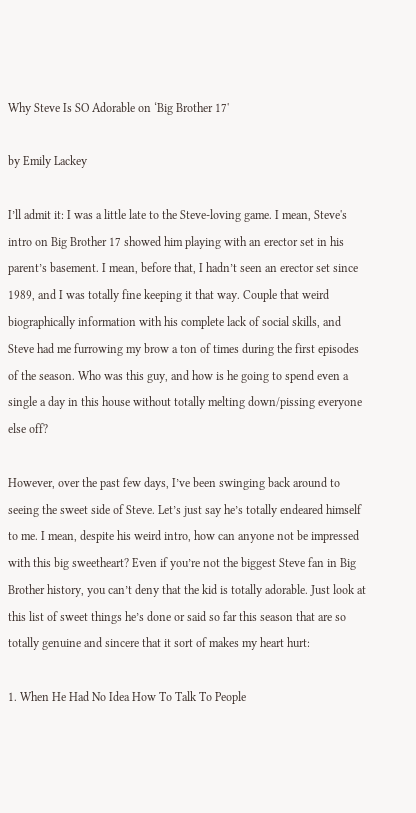Why Steve Is SO Adorable on ‘Big Brother 17'

by Emily Lackey

I’ll admit it: I was a little late to the Steve-loving game. I mean, Steve's intro on Big Brother 17 showed him playing with an erector set in his parent’s basement. I mean, before that, I hadn’t seen an erector set since 1989, and I was totally fine keeping it that way. Couple that weird biographically information with his complete lack of social skills, and Steve had me furrowing my brow a ton of times during the first episodes of the season. Who was this guy, and how is he going to spend even a single a day in this house without totally melting down/pissing everyone else off?

However, over the past few days, I’ve been swinging back around to seeing the sweet side of Steve. Let’s just say he’s totally endeared himself to me. I mean, despite his weird intro, how can anyone not be impressed with this big sweetheart? Even if you’re not the biggest Steve fan in Big Brother history, you can’t deny that the kid is totally adorable. Just look at this list of sweet things he’s done or said so far this season that are so totally genuine and sincere that it sort of makes my heart hurt:

1. When He Had No Idea How To Talk To People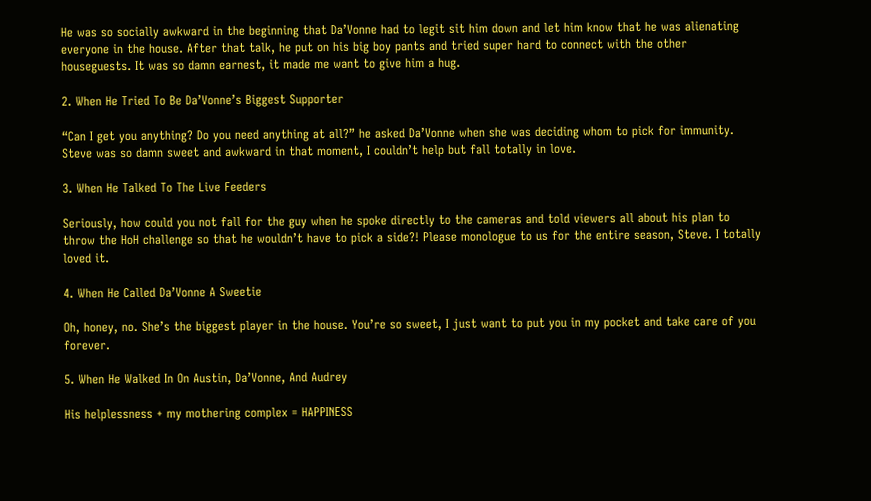He was so socially awkward in the beginning that Da’Vonne had to legit sit him down and let him know that he was alienating everyone in the house. After that talk, he put on his big boy pants and tried super hard to connect with the other houseguests. It was so damn earnest, it made me want to give him a hug.

2. When He Tried To Be Da’Vonne’s Biggest Supporter

“Can I get you anything? Do you need anything at all?” he asked Da’Vonne when she was deciding whom to pick for immunity. Steve was so damn sweet and awkward in that moment, I couldn’t help but fall totally in love.

3. When He Talked To The Live Feeders

Seriously, how could you not fall for the guy when he spoke directly to the cameras and told viewers all about his plan to throw the HoH challenge so that he wouldn’t have to pick a side?! Please monologue to us for the entire season, Steve. I totally loved it.

4. When He Called Da’Vonne A Sweetie

Oh, honey, no. She’s the biggest player in the house. You’re so sweet, I just want to put you in my pocket and take care of you forever.

5. When He Walked In On Austin, Da’Vonne, And Audrey

His helplessness + my mothering complex = HAPPINESS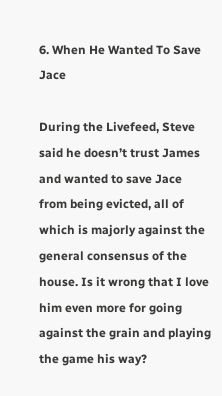6. When He Wanted To Save Jace

During the Livefeed, Steve said he doesn’t trust James and wanted to save Jace from being evicted, all of which is majorly against the general consensus of the house. Is it wrong that I love him even more for going against the grain and playing the game his way?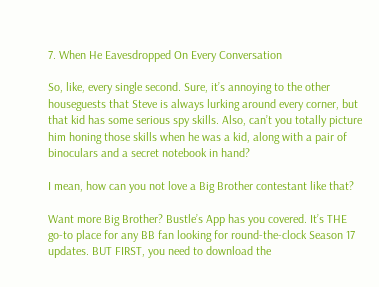7. When He Eavesdropped On Every Conversation

So, like, every single second. Sure, it’s annoying to the other houseguests that Steve is always lurking around every corner, but that kid has some serious spy skills. Also, can’t you totally picture him honing those skills when he was a kid, along with a pair of binoculars and a secret notebook in hand?

I mean, how can you not love a Big Brother contestant like that?

Want more Big Brother? Bustle’s App has you covered. It’s THE go-to place for any BB fan looking for round-the-clock Season 17 updates. BUT FIRST, you need to download the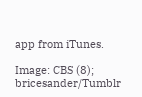app from iTunes.

Image: CBS (8); bricesander/Tumblr